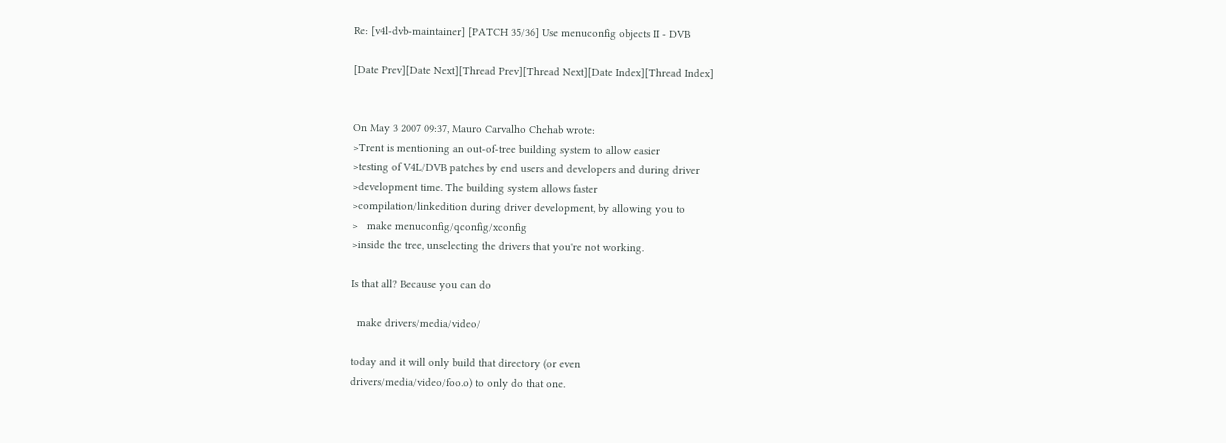Re: [v4l-dvb-maintainer] [PATCH 35/36] Use menuconfig objects II - DVB

[Date Prev][Date Next][Thread Prev][Thread Next][Date Index][Thread Index]


On May 3 2007 09:37, Mauro Carvalho Chehab wrote:
>Trent is mentioning an out-of-tree building system to allow easier
>testing of V4L/DVB patches by end users and developers and during driver
>development time. The building system allows faster
>compilation/linkedition during driver development, by allowing you to
>   make menuconfig/qconfig/xconfig
>inside the tree, unselecting the drivers that you're not working.

Is that all? Because you can do

  make drivers/media/video/

today and it will only build that directory (or even
drivers/media/video/foo.o) to only do that one.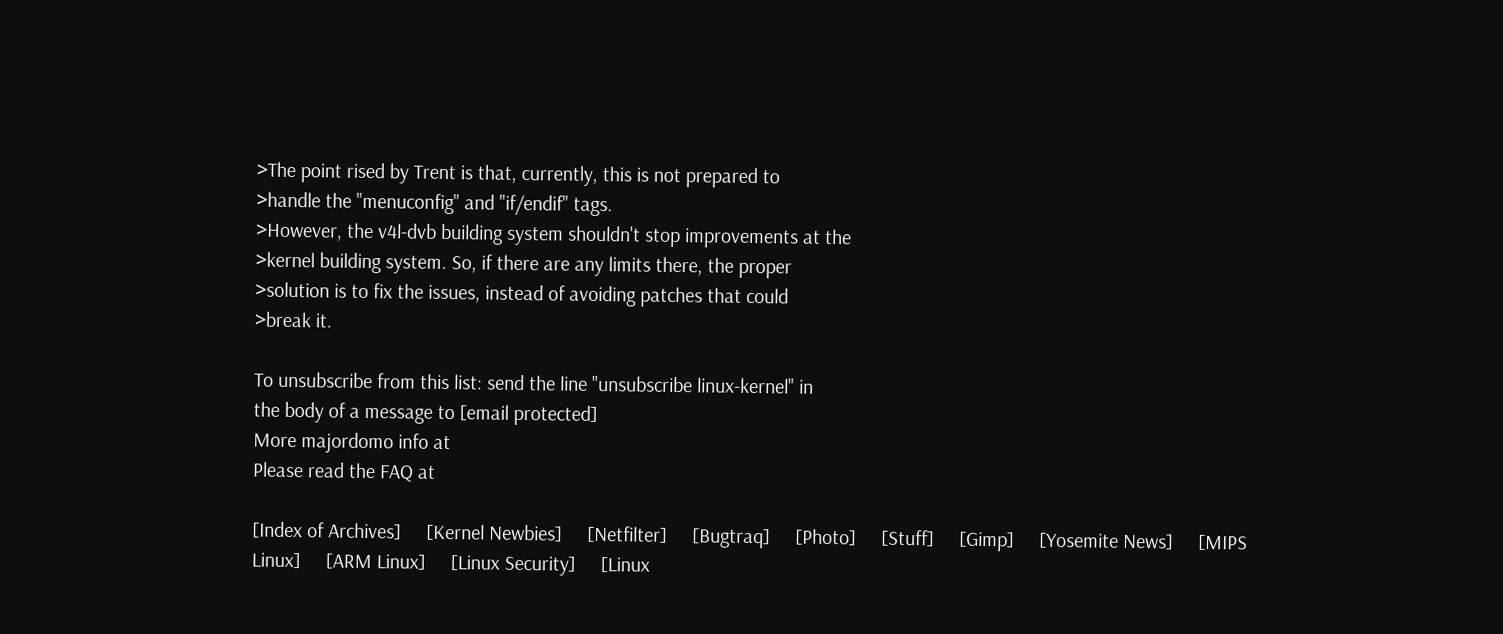>The point rised by Trent is that, currently, this is not prepared to
>handle the "menuconfig" and "if/endif" tags.
>However, the v4l-dvb building system shouldn't stop improvements at the
>kernel building system. So, if there are any limits there, the proper
>solution is to fix the issues, instead of avoiding patches that could
>break it.

To unsubscribe from this list: send the line "unsubscribe linux-kernel" in
the body of a message to [email protected]
More majordomo info at
Please read the FAQ at

[Index of Archives]     [Kernel Newbies]     [Netfilter]     [Bugtraq]     [Photo]     [Stuff]     [Gimp]     [Yosemite News]     [MIPS Linux]     [ARM Linux]     [Linux Security]     [Linux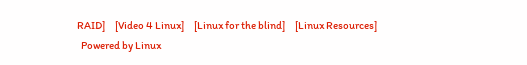RAID]     [Video 4 Linux]     [Linux for the blind]     [Linux Resources]
  Powered by Linux